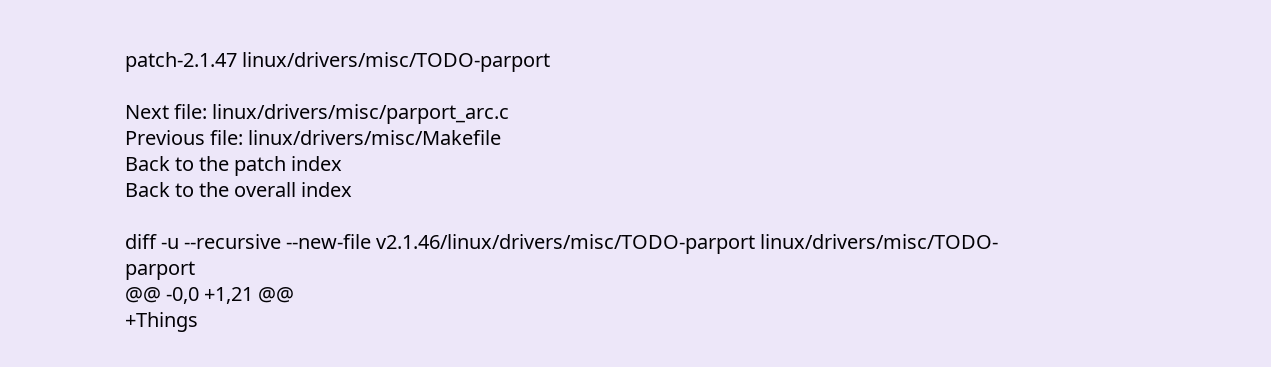patch-2.1.47 linux/drivers/misc/TODO-parport

Next file: linux/drivers/misc/parport_arc.c
Previous file: linux/drivers/misc/Makefile
Back to the patch index
Back to the overall index

diff -u --recursive --new-file v2.1.46/linux/drivers/misc/TODO-parport linux/drivers/misc/TODO-parport
@@ -0,0 +1,21 @@
+Things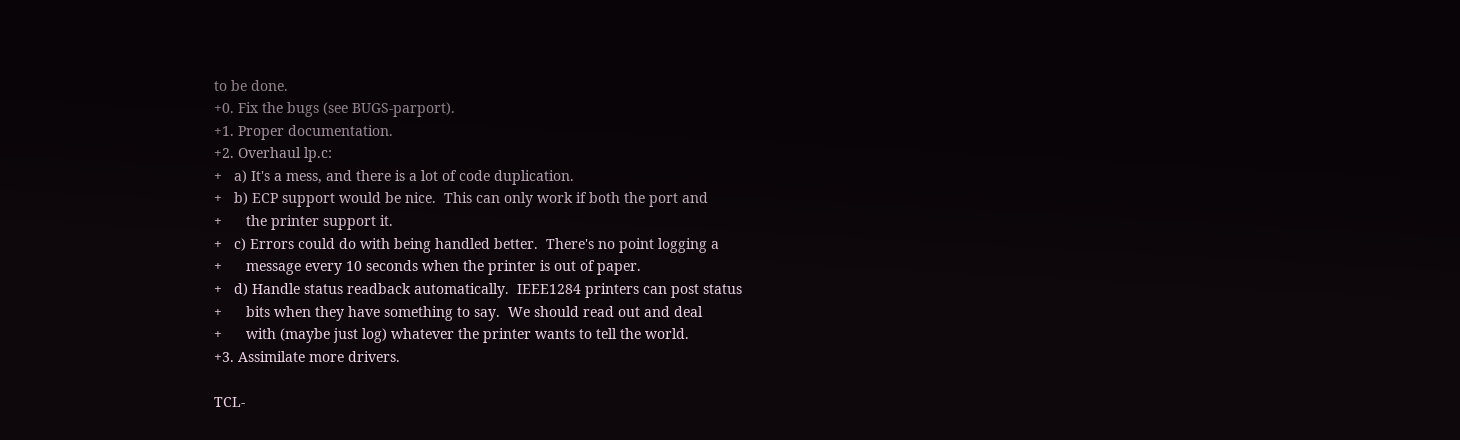to be done.
+0. Fix the bugs (see BUGS-parport).
+1. Proper documentation.
+2. Overhaul lp.c:
+   a) It's a mess, and there is a lot of code duplication.
+   b) ECP support would be nice.  This can only work if both the port and
+      the printer support it.
+   c) Errors could do with being handled better.  There's no point logging a
+      message every 10 seconds when the printer is out of paper.
+   d) Handle status readback automatically.  IEEE1284 printers can post status
+      bits when they have something to say.  We should read out and deal
+      with (maybe just log) whatever the printer wants to tell the world.
+3. Assimilate more drivers.

TCL-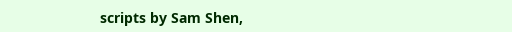scripts by Sam Shen,